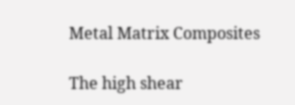Metal Matrix Composites

The high shear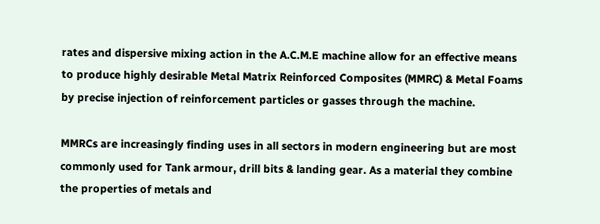rates and dispersive mixing action in the A.C.M.E machine allow for an effective means to produce highly desirable Metal Matrix Reinforced Composites (MMRC) & Metal Foams by precise injection of reinforcement particles or gasses through the machine.

MMRCs are increasingly finding uses in all sectors in modern engineering but are most commonly used for Tank armour, drill bits & landing gear. As a material they combine the properties of metals and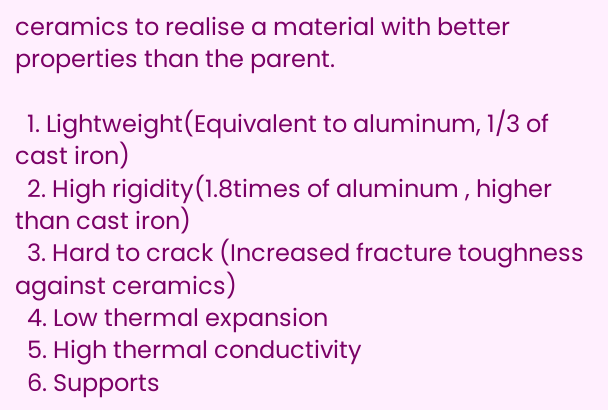ceramics to realise a material with better properties than the parent.

  1. Lightweight(Equivalent to aluminum, 1/3 of cast iron)
  2. High rigidity(1.8times of aluminum , higher than cast iron)
  3. Hard to crack (Increased fracture toughness against ceramics)
  4. Low thermal expansion
  5. High thermal conductivity
  6. Supports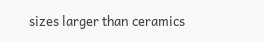sizes larger than ceramics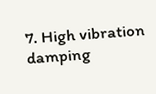7. High vibration damping